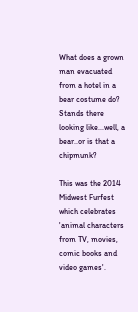What does a grown man evacuated from a hotel in a bear costume do? Stands there looking like...well, a bear..or is that a chipmunk?

This was the 2014 Midwest Furfest which celebrates 'animal characters from TV, movies, comic books and video games'.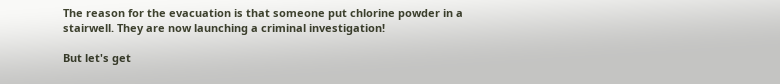The reason for the evacuation is that someone put chlorine powder in a stairwell. They are now launching a criminal investigation!

But let's get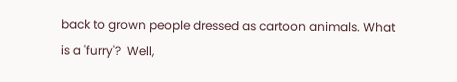back to grown people dressed as cartoon animals. What is a 'furry'?  Well,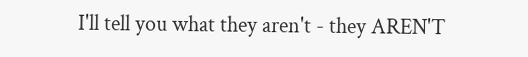I'll tell you what they aren't - they AREN'T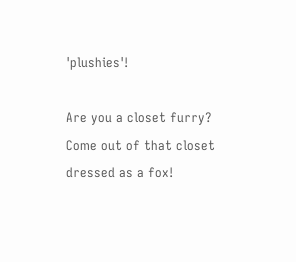'plushies'!

Are you a closet furry? Come out of that closet dressed as a fox!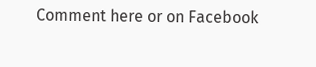Comment here or on Facebook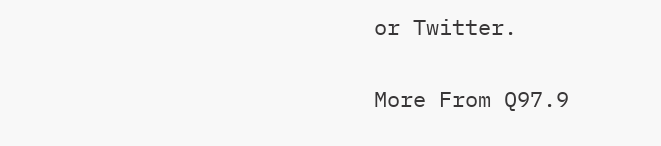or Twitter.


More From Q97.9